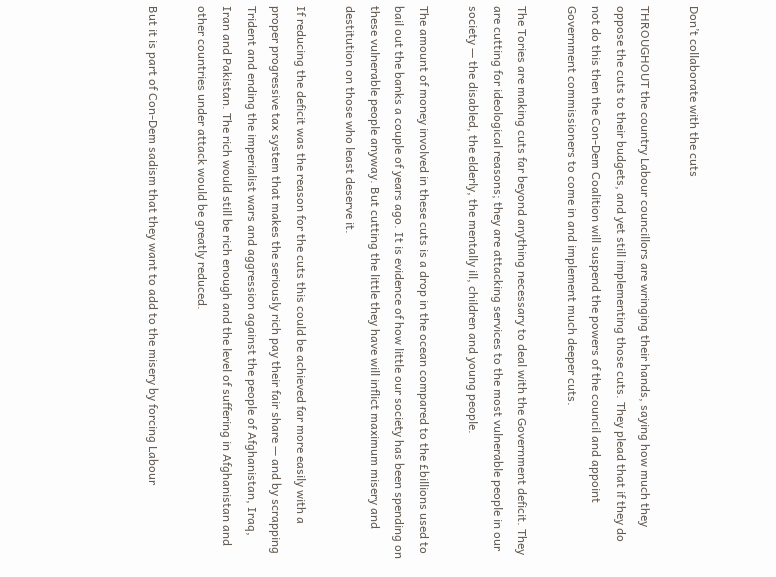Don’t collaborate with the cuts

THROUGHOUT the country Labour councillors are wringing their hands, saying how much they oppose the cuts to their budgets, and yet still implementing those cuts. They plead that if they do not do this then the Con-Dem Coalition will suspend the powers of the council and appoint Government commissioners to come in and implement much deeper cuts.

The Tories are making cuts far beyond anything necessary to deal with the Government deficit. They are cutting for ideological reasons; they are attacking services to the most vulnerable people in our society — the disabled, the elderly, the mentally ill, children and young people.

The amount of money involved in these cuts is a drop in the ocean compared to the £billions used to bail out the banks a couple of years ago. It is evidence of how little our society has been spending on these vulnerable people anyway. But cutting the little they have will inflict maximum misery and destitution on those who least deserve it.

If reducing the deficit was the reason for the cuts this could be achieved far more easily with a proper progressive tax system that makes the seriously rich pay their fair share — and by scrapping Trident and ending the imperialist wars and aggression against the people of Afghanistan, Iraq, Iran and Pakistan. The rich would still be rich enough and the level of suffering in Afghanistan and other countries under attack would be greatly reduced.

But it is part of Con-Dem sadism that they want to add to the misery by forcing Labour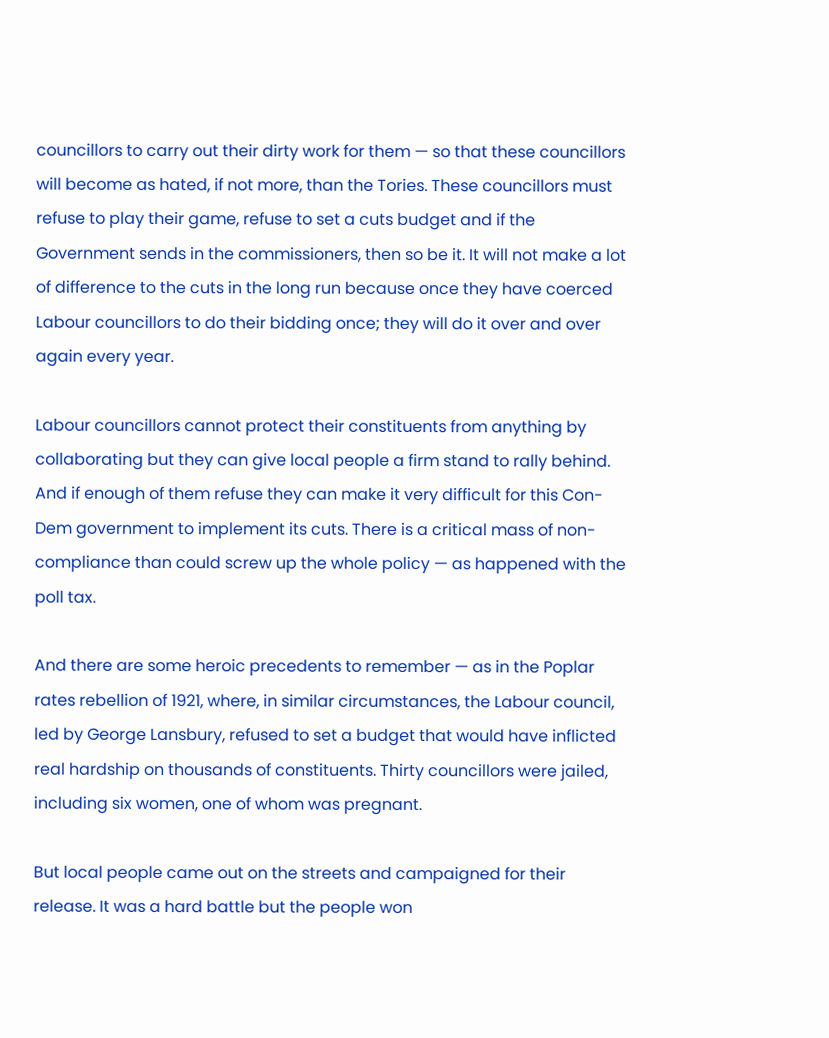councillors to carry out their dirty work for them — so that these councillors will become as hated, if not more, than the Tories. These councillors must refuse to play their game, refuse to set a cuts budget and if the Government sends in the commissioners, then so be it. It will not make a lot of difference to the cuts in the long run because once they have coerced Labour councillors to do their bidding once; they will do it over and over again every year.

Labour councillors cannot protect their constituents from anything by collaborating but they can give local people a firm stand to rally behind. And if enough of them refuse they can make it very difficult for this Con-Dem government to implement its cuts. There is a critical mass of non-compliance than could screw up the whole policy — as happened with the poll tax.

And there are some heroic precedents to remember — as in the Poplar rates rebellion of 1921, where, in similar circumstances, the Labour council, led by George Lansbury, refused to set a budget that would have inflicted real hardship on thousands of constituents. Thirty councillors were jailed, including six women, one of whom was pregnant.

But local people came out on the streets and campaigned for their release. It was a hard battle but the people won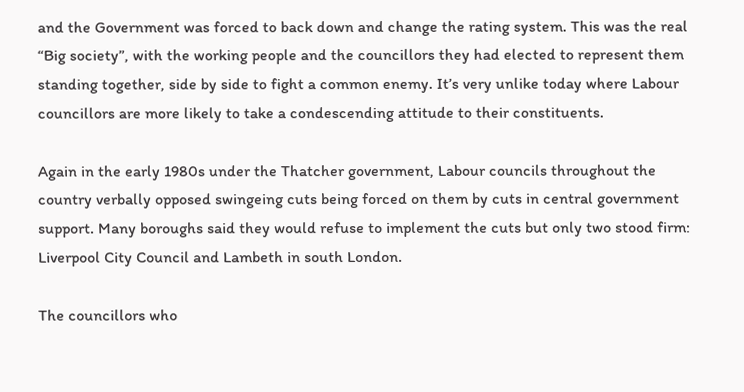and the Government was forced to back down and change the rating system. This was the real “Big society”, with the working people and the councillors they had elected to represent them standing together, side by side to fight a common enemy. It’s very unlike today where Labour councillors are more likely to take a condescending attitude to their constituents.

Again in the early 1980s under the Thatcher government, Labour councils throughout the country verbally opposed swingeing cuts being forced on them by cuts in central government support. Many boroughs said they would refuse to implement the cuts but only two stood firm: Liverpool City Council and Lambeth in south London.

The councillors who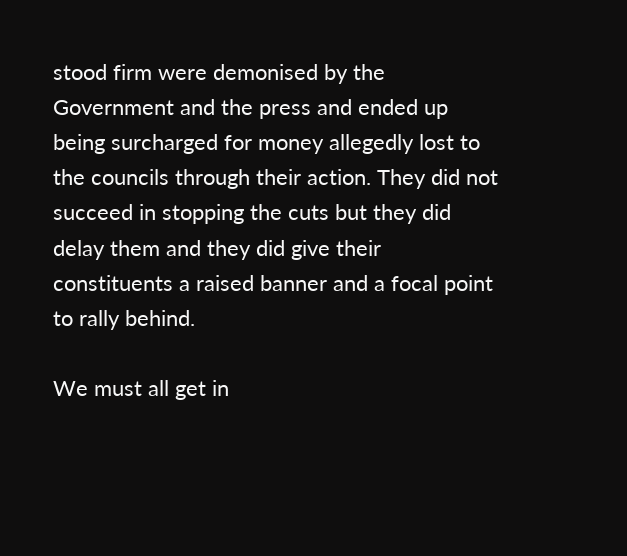stood firm were demonised by the Government and the press and ended up being surcharged for money allegedly lost to the councils through their action. They did not succeed in stopping the cuts but they did delay them and they did give their constituents a raised banner and a focal point to rally behind.

We must all get in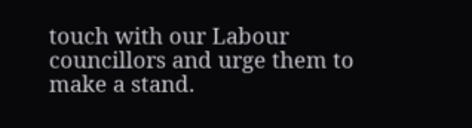touch with our Labour councillors and urge them to make a stand.